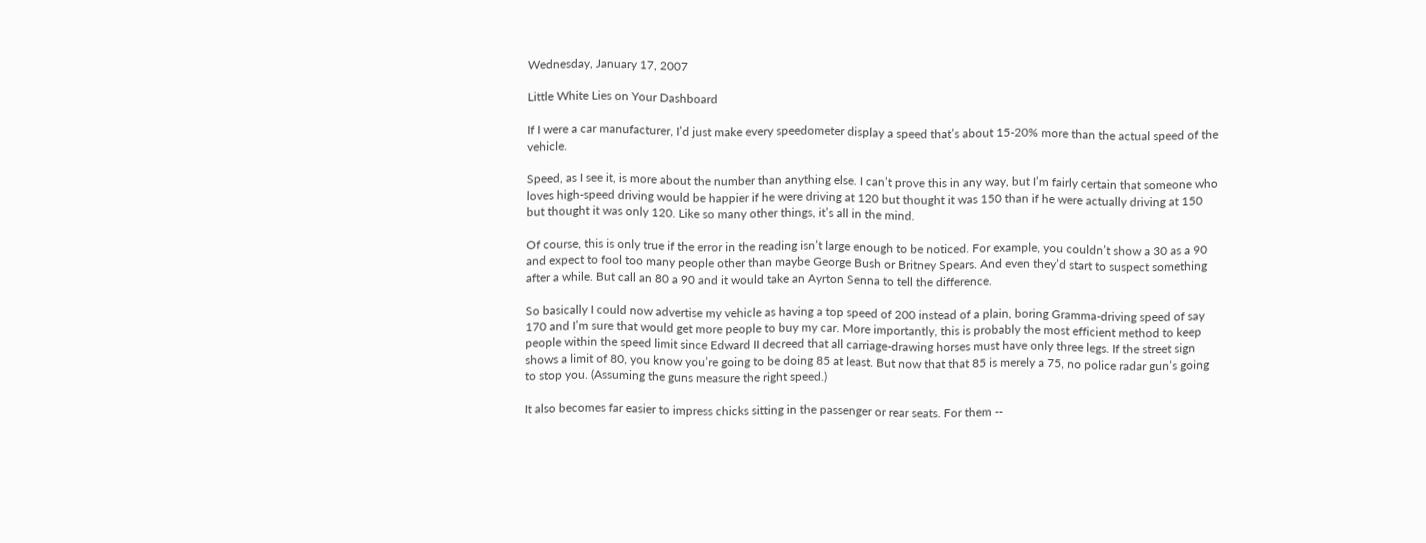Wednesday, January 17, 2007

Little White Lies on Your Dashboard

If I were a car manufacturer, I’d just make every speedometer display a speed that’s about 15-20% more than the actual speed of the vehicle.

Speed, as I see it, is more about the number than anything else. I can’t prove this in any way, but I’m fairly certain that someone who loves high-speed driving would be happier if he were driving at 120 but thought it was 150 than if he were actually driving at 150 but thought it was only 120. Like so many other things, it’s all in the mind.

Of course, this is only true if the error in the reading isn’t large enough to be noticed. For example, you couldn’t show a 30 as a 90 and expect to fool too many people other than maybe George Bush or Britney Spears. And even they’d start to suspect something after a while. But call an 80 a 90 and it would take an Ayrton Senna to tell the difference.

So basically I could now advertise my vehicle as having a top speed of 200 instead of a plain, boring Gramma-driving speed of say 170 and I’m sure that would get more people to buy my car. More importantly, this is probably the most efficient method to keep people within the speed limit since Edward II decreed that all carriage-drawing horses must have only three legs. If the street sign shows a limit of 80, you know you’re going to be doing 85 at least. But now that that 85 is merely a 75, no police radar gun’s going to stop you. (Assuming the guns measure the right speed.)

It also becomes far easier to impress chicks sitting in the passenger or rear seats. For them --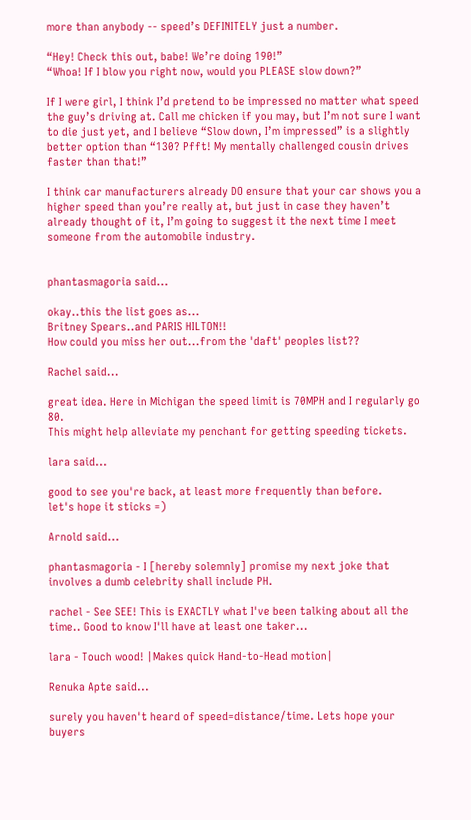more than anybody -- speed’s DEFINITELY just a number.

“Hey! Check this out, babe! We’re doing 190!”
“Whoa! If I blow you right now, would you PLEASE slow down?”

If I were girl, I think I’d pretend to be impressed no matter what speed the guy’s driving at. Call me chicken if you may, but I’m not sure I want to die just yet, and I believe “Slow down, I’m impressed” is a slightly better option than “130? Pfft! My mentally challenged cousin drives faster than that!”

I think car manufacturers already DO ensure that your car shows you a higher speed than you’re really at, but just in case they haven’t already thought of it, I’m going to suggest it the next time I meet someone from the automobile industry.


phantasmagoria said...

okay..this the list goes as...
Britney Spears..and PARIS HILTON!!
How could you miss her out...from the 'daft' peoples list??

Rachel said...

great idea. Here in Michigan the speed limit is 70MPH and I regularly go 80.
This might help alleviate my penchant for getting speeding tickets.

lara said...

good to see you're back, at least more frequently than before.
let's hope it sticks =)

Arnold said...

phantasmagoria - I [hereby solemnly] promise my next joke that involves a dumb celebrity shall include PH.

rachel - See SEE! This is EXACTLY what I've been talking about all the time.. Good to know I'll have at least one taker...

lara - Touch wood! |Makes quick Hand-to-Head motion|

Renuka Apte said...

surely you haven't heard of speed=distance/time. Lets hope your buyers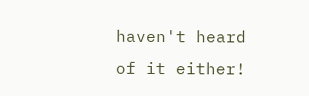haven't heard of it either!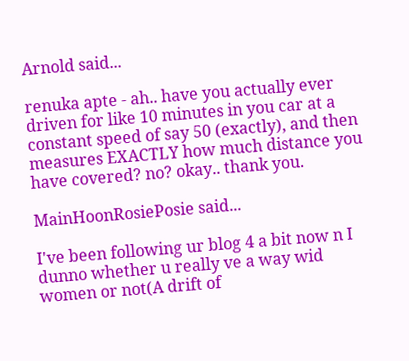Arnold said...

renuka apte - ah.. have you actually ever driven for like 10 minutes in you car at a constant speed of say 50 (exactly), and then measures EXACTLY how much distance you have covered? no? okay.. thank you.

MainHoonRosiePosie said...

I've been following ur blog 4 a bit now n I dunno whether u really ve a way wid women or not(A drift of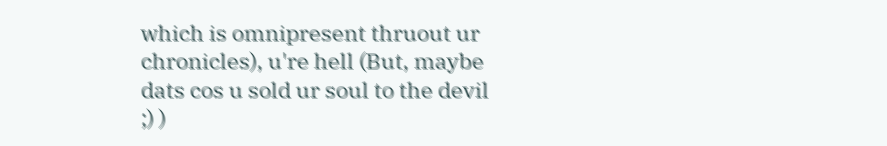which is omnipresent thruout ur chronicles), u're hell (But, maybe dats cos u sold ur soul to the devil ;) )